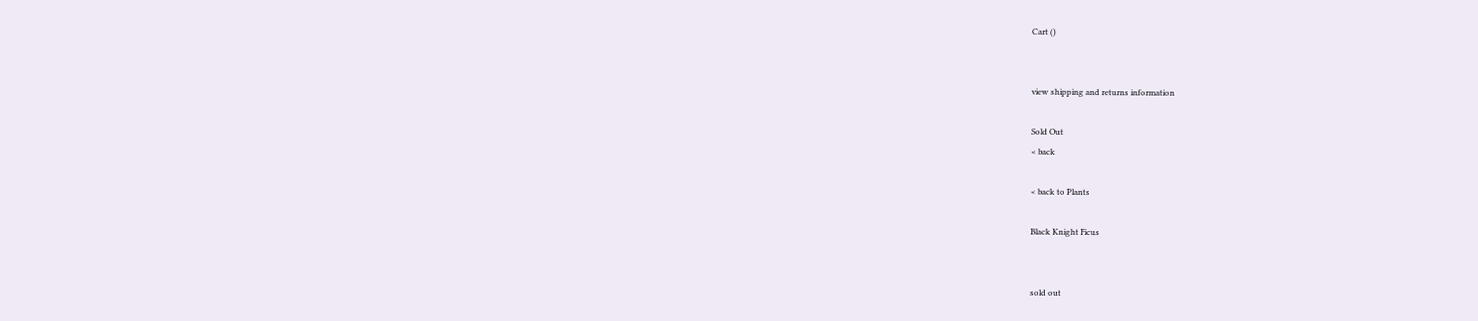Cart ()


view shipping and returns information

Sold Out
< back

< back to Plants

Black Knight Ficus


sold out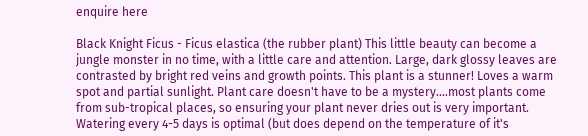enquire here

Black Knight Ficus - Ficus elastica (the rubber plant) This little beauty can become a jungle monster in no time, with a little care and attention. Large, dark glossy leaves are contrasted by bright red veins and growth points. This plant is a stunner! Loves a warm spot and partial sunlight. Plant care doesn't have to be a mystery....most plants come from sub-tropical places, so ensuring your plant never dries out is very important. Watering every 4-5 days is optimal (but does depend on the temperature of it's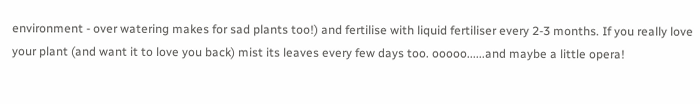environment - over watering makes for sad plants too!) and fertilise with liquid fertiliser every 2-3 months. If you really love your plant (and want it to love you back) mist its leaves every few days too. ooooo......and maybe a little opera!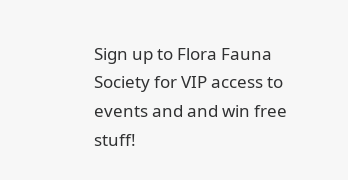Sign up to Flora Fauna Society for VIP access to events and and win free stuff!